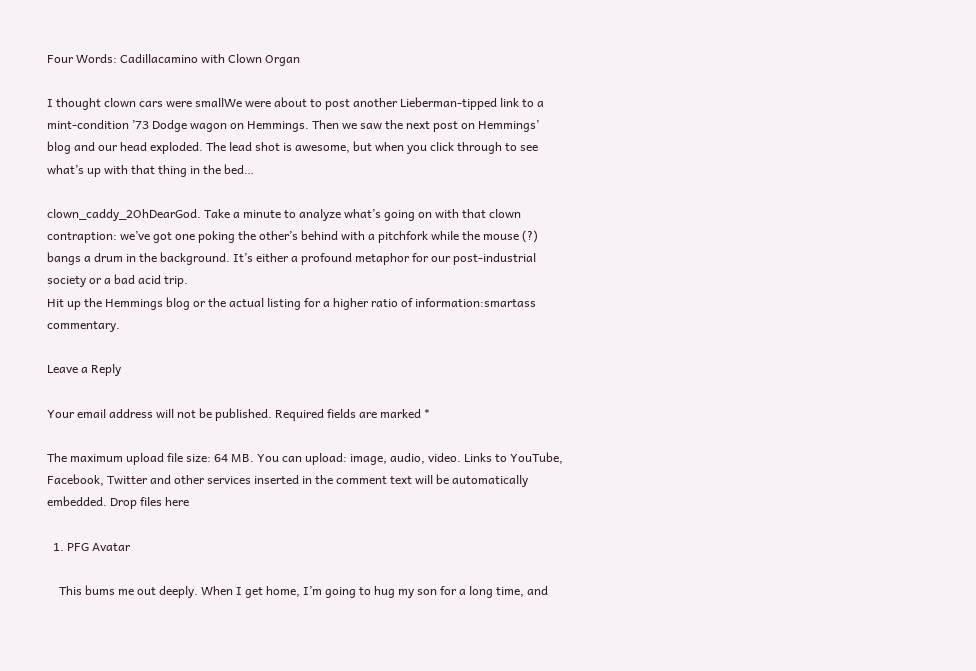Four Words: Cadillacamino with Clown Organ

I thought clown cars were smallWe were about to post another Lieberman-tipped link to a mint-condition ’73 Dodge wagon on Hemmings. Then we saw the next post on Hemmings’ blog and our head exploded. The lead shot is awesome, but when you click through to see what’s up with that thing in the bed…

clown_caddy_2OhDearGod. Take a minute to analyze what’s going on with that clown contraption: we’ve got one poking the other’s behind with a pitchfork while the mouse (?) bangs a drum in the background. It’s either a profound metaphor for our post-industrial society or a bad acid trip.
Hit up the Hemmings blog or the actual listing for a higher ratio of information:smartass commentary.

Leave a Reply

Your email address will not be published. Required fields are marked *

The maximum upload file size: 64 MB. You can upload: image, audio, video. Links to YouTube, Facebook, Twitter and other services inserted in the comment text will be automatically embedded. Drop files here

  1. PFG Avatar

    This bums me out deeply. When I get home, I’m going to hug my son for a long time, and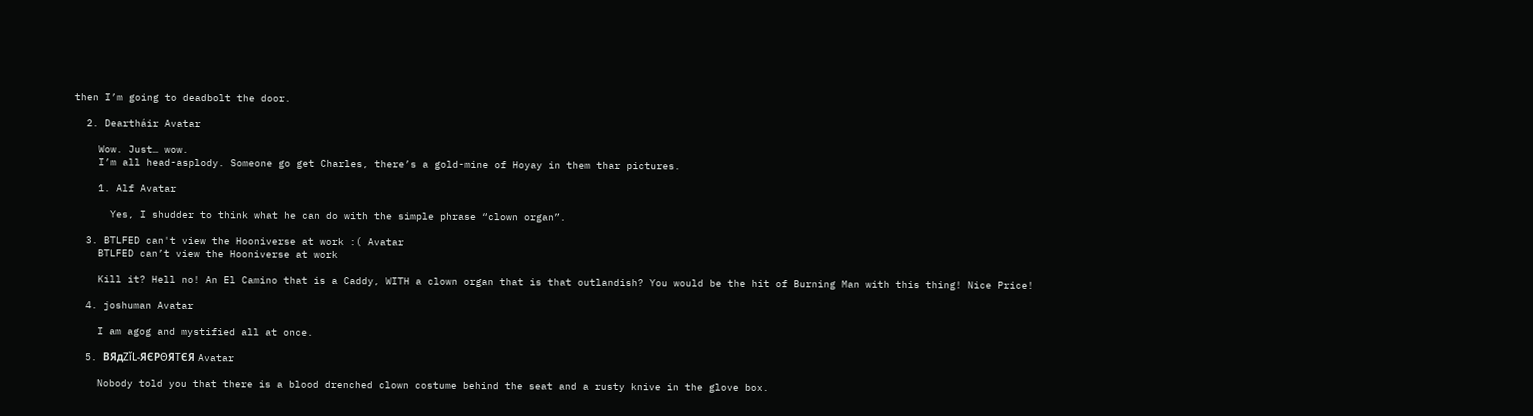then I’m going to deadbolt the door.

  2. Deartháir Avatar

    Wow. Just… wow.
    I’m all head-asplody. Someone go get Charles, there’s a gold-mine of Hoyay in them thar pictures.

    1. Alf Avatar

      Yes, I shudder to think what he can do with the simple phrase “clown organ”.

  3. BTLFED can't view the Hooniverse at work :( Avatar
    BTLFED can’t view the Hooniverse at work

    Kill it? Hell no! An El Camino that is a Caddy, WITH a clown organ that is that outlandish? You would be the hit of Burning Man with this thing! Nice Price!

  4. joshuman Avatar

    I am agog and mystified all at once.

  5. BЯдΖǐL-ЯЄРΘЯΤЄЯ Avatar

    Nobody told you that there is a blood drenched clown costume behind the seat and a rusty knive in the glove box.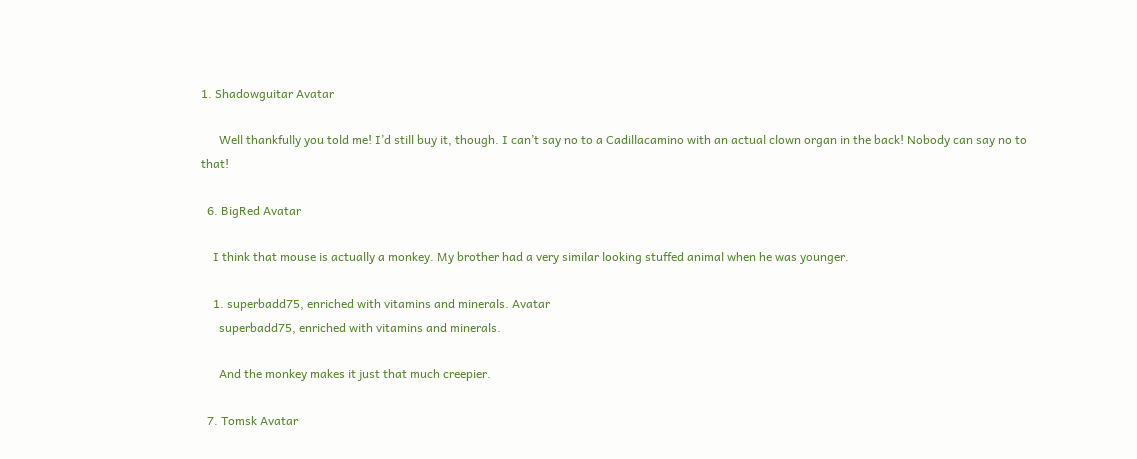1. Shadowguitar Avatar

      Well thankfully you told me! I’d still buy it, though. I can’t say no to a Cadillacamino with an actual clown organ in the back! Nobody can say no to that!

  6. BigRed Avatar

    I think that mouse is actually a monkey. My brother had a very similar looking stuffed animal when he was younger.

    1. superbadd75, enriched with vitamins and minerals. Avatar
      superbadd75, enriched with vitamins and minerals.

      And the monkey makes it just that much creepier.

  7. Tomsk Avatar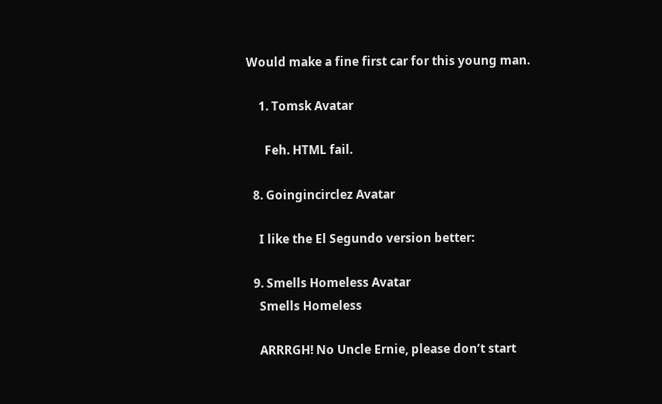Would make a fine first car for this young man.

    1. Tomsk Avatar

      Feh. HTML fail.

  8. Goingincirclez Avatar

    I like the El Segundo version better:

  9. Smells Homeless Avatar
    Smells Homeless

    ARRRGH! No Uncle Ernie, please don’t start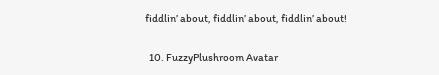fiddlin’ about, fiddlin’ about, fiddlin’ about!

  10. FuzzyPlushroom Avatar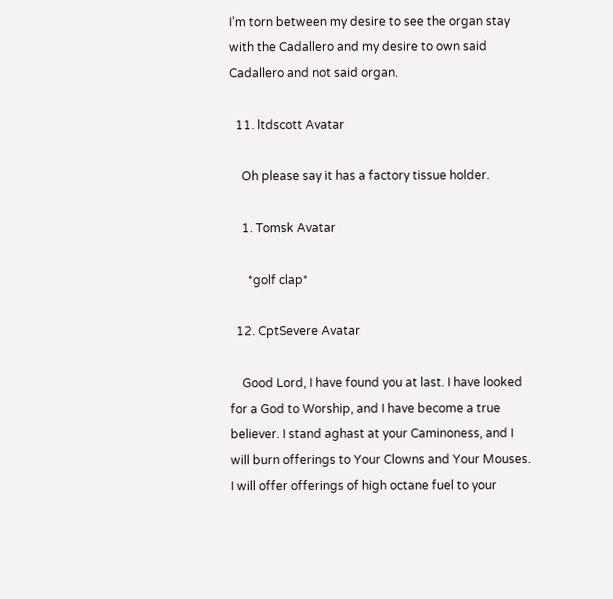I’m torn between my desire to see the organ stay with the Cadallero and my desire to own said Cadallero and not said organ.

  11. ltdscott Avatar

    Oh please say it has a factory tissue holder.

    1. Tomsk Avatar

      *golf clap*

  12. CptSevere Avatar

    Good Lord, I have found you at last. I have looked for a God to Worship, and I have become a true believer. I stand aghast at your Caminoness, and I will burn offerings to Your Clowns and Your Mouses. I will offer offerings of high octane fuel to your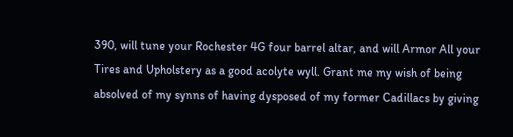390, will tune your Rochester 4G four barrel altar, and will Armor All your Tires and Upholstery as a good acolyte wyll. Grant me my wish of being absolved of my synns of having dysposed of my former Cadillacs by giving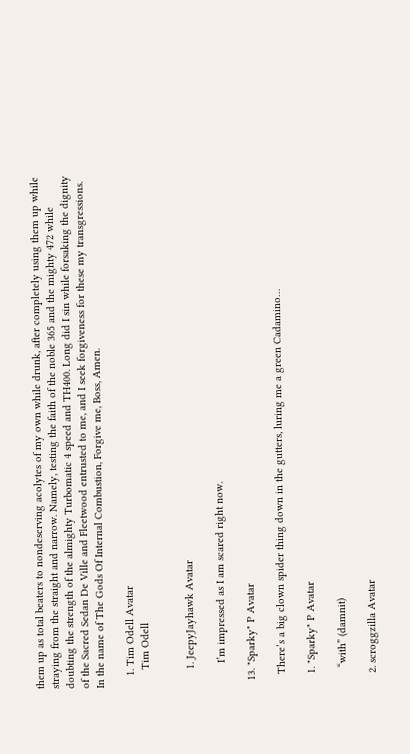them up as total beaters to nondeserving acolytes of my own while drunk, after completely using them up while straying from the straight and narrow. Namely, testing the faith of the noble 365 and the mighty 472 while doubting the strength of the almighty Turbomatic 4 speed and TH400. Long did I sin while forsaking the dignity of the Sacred Sedan De Ville and Fleetwood entrusted to me, and I seek forgiveness for these my transgressions. In the name of The Gods Of Internal Combustion, Forgive me, Boss, Amen.

    1. Tim Odell Avatar
      Tim Odell


      1. JeepyJayhawk Avatar

        I’m impressed as I am scared right now.

  13. "Sparky" P Avatar

    There’s a big clown spider thing down in the gutters, luring me a green Cadamino…

    1. "Sparky" P Avatar

      “with” (damnit)

    2. scroggzilla Avatar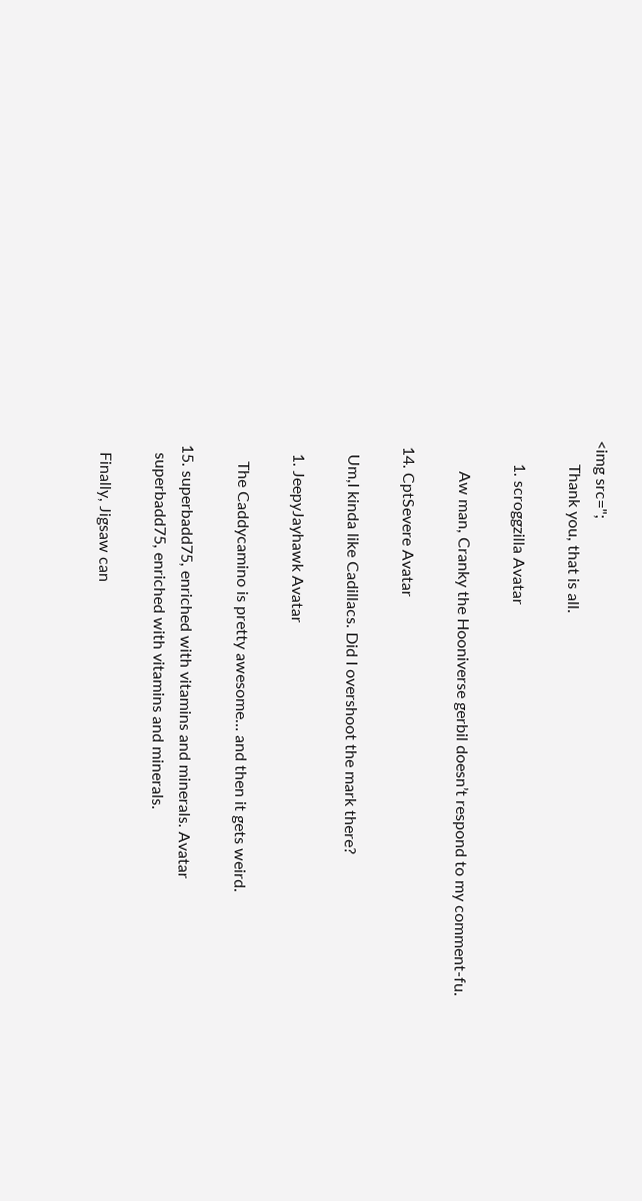<img src=";
      Thank you, that is all.

      1. scroggzilla Avatar

        Aw man, Cranky the Hooniverse gerbil doesn’t respond to my comment-fu.

  14. CptSevere Avatar

    Um,I kinda like Cadillacs. Did I overshoot the mark there?

    1. JeepyJayhawk Avatar

      The Caddycamino is pretty awesome… and then it gets weird.

  15. superbadd75, enriched with vitamins and minerals. Avatar
    superbadd75, enriched with vitamins and minerals.

    Finally, Jigsaw can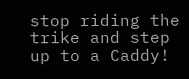stop riding the trike and step up to a Caddy!